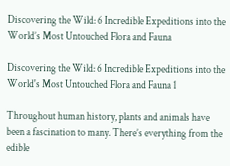Discovering the Wild: 6 Incredible Expeditions into the World’s Most Untouched Flora and Fauna

Discovering the Wild: 6 Incredible Expeditions into the World's Most Untouched Flora and Fauna 1

Throughout human history, plants and animals have been a fascination to many. There’s everything from the edible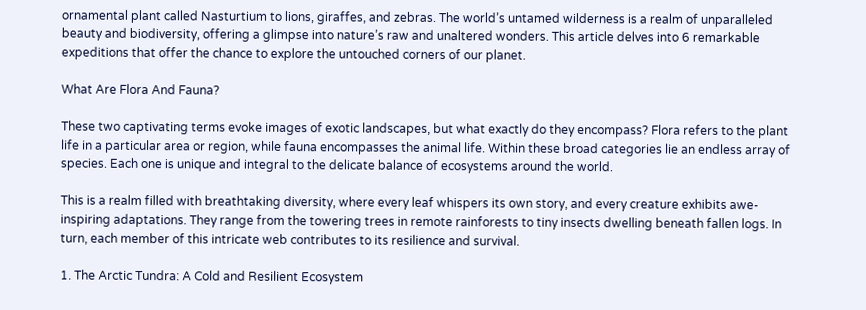ornamental plant called Nasturtium to lions, giraffes, and zebras. The world’s untamed wilderness is a realm of unparalleled beauty and biodiversity, offering a glimpse into nature’s raw and unaltered wonders. This article delves into 6 remarkable expeditions that offer the chance to explore the untouched corners of our planet.

What Are Flora And Fauna?

These two captivating terms evoke images of exotic landscapes, but what exactly do they encompass? Flora refers to the plant life in a particular area or region, while fauna encompasses the animal life. Within these broad categories lie an endless array of species. Each one is unique and integral to the delicate balance of ecosystems around the world.

This is a realm filled with breathtaking diversity, where every leaf whispers its own story, and every creature exhibits awe-inspiring adaptations. They range from the towering trees in remote rainforests to tiny insects dwelling beneath fallen logs. In turn, each member of this intricate web contributes to its resilience and survival.

1. The Arctic Tundra: A Cold and Resilient Ecosystem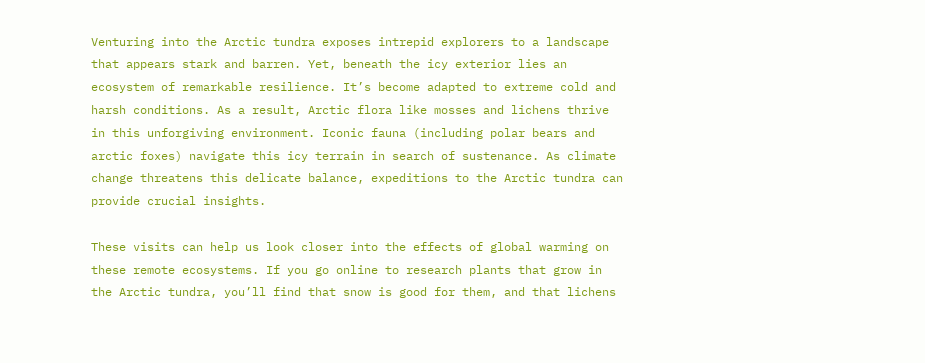Venturing into the Arctic tundra exposes intrepid explorers to a landscape that appears stark and barren. Yet, beneath the icy exterior lies an ecosystem of remarkable resilience. It’s become adapted to extreme cold and harsh conditions. As a result, Arctic flora like mosses and lichens thrive in this unforgiving environment. Iconic fauna (including polar bears and arctic foxes) navigate this icy terrain in search of sustenance. As climate change threatens this delicate balance, expeditions to the Arctic tundra can provide crucial insights.

These visits can help us look closer into the effects of global warming on these remote ecosystems. If you go online to research plants that grow in the Arctic tundra, you’ll find that snow is good for them, and that lichens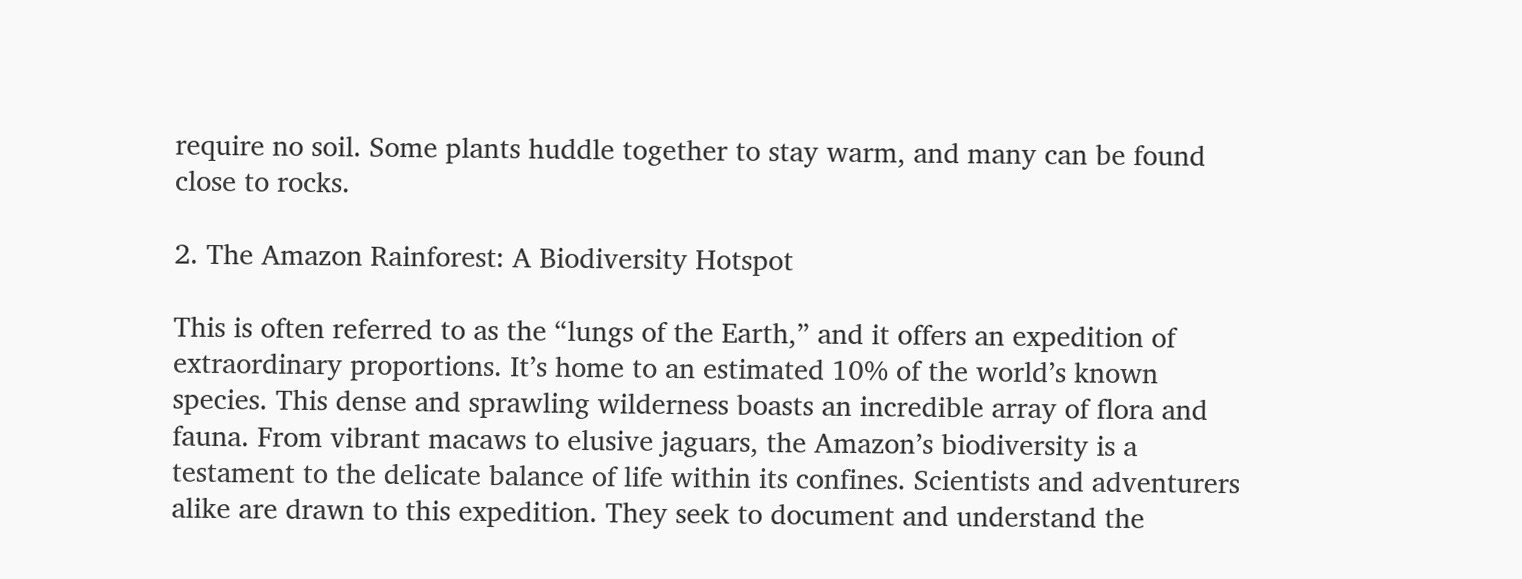require no soil. Some plants huddle together to stay warm, and many can be found close to rocks.

2. The Amazon Rainforest: A Biodiversity Hotspot

This is often referred to as the “lungs of the Earth,” and it offers an expedition of extraordinary proportions. It’s home to an estimated 10% of the world’s known species. This dense and sprawling wilderness boasts an incredible array of flora and fauna. From vibrant macaws to elusive jaguars, the Amazon’s biodiversity is a testament to the delicate balance of life within its confines. Scientists and adventurers alike are drawn to this expedition. They seek to document and understand the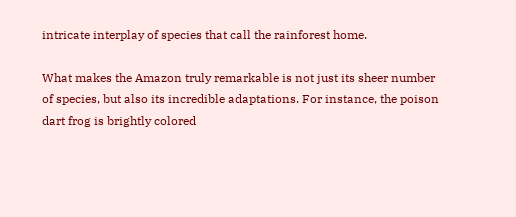intricate interplay of species that call the rainforest home.

What makes the Amazon truly remarkable is not just its sheer number of species, but also its incredible adaptations. For instance, the poison dart frog is brightly colored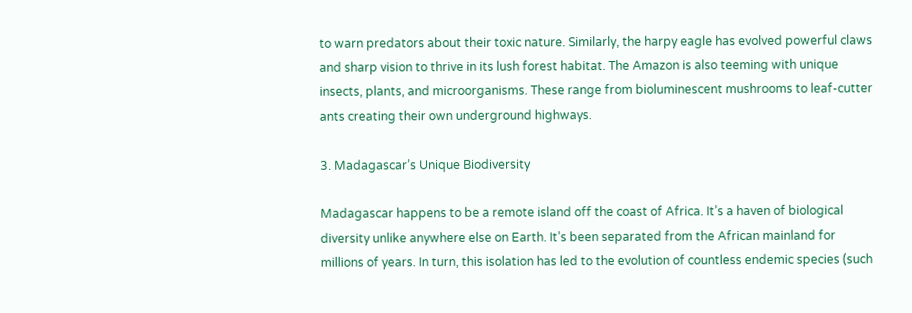to warn predators about their toxic nature. Similarly, the harpy eagle has evolved powerful claws and sharp vision to thrive in its lush forest habitat. The Amazon is also teeming with unique insects, plants, and microorganisms. These range from bioluminescent mushrooms to leaf-cutter ants creating their own underground highways.

3. Madagascar’s Unique Biodiversity

Madagascar happens to be a remote island off the coast of Africa. It’s a haven of biological diversity unlike anywhere else on Earth. It’s been separated from the African mainland for millions of years. In turn, this isolation has led to the evolution of countless endemic species (such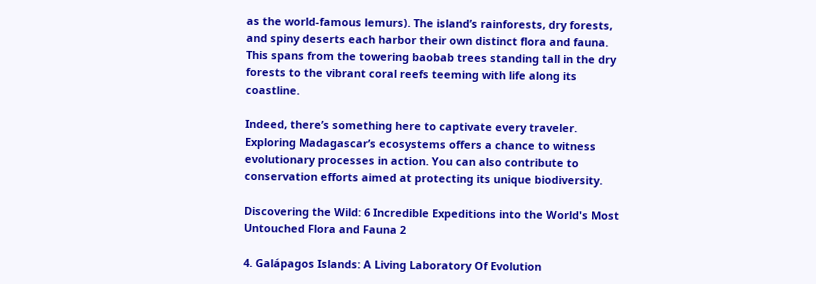as the world-famous lemurs). The island’s rainforests, dry forests, and spiny deserts each harbor their own distinct flora and fauna. This spans from the towering baobab trees standing tall in the dry forests to the vibrant coral reefs teeming with life along its coastline.

Indeed, there’s something here to captivate every traveler. Exploring Madagascar’s ecosystems offers a chance to witness evolutionary processes in action. You can also contribute to conservation efforts aimed at protecting its unique biodiversity.

Discovering the Wild: 6 Incredible Expeditions into the World's Most Untouched Flora and Fauna 2

4. Galápagos Islands: A Living Laboratory Of Evolution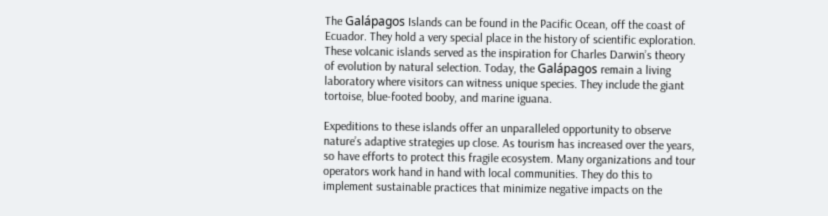The Galápagos Islands can be found in the Pacific Ocean, off the coast of Ecuador. They hold a very special place in the history of scientific exploration. These volcanic islands served as the inspiration for Charles Darwin’s theory of evolution by natural selection. Today, the Galápagos remain a living laboratory where visitors can witness unique species. They include the giant tortoise, blue-footed booby, and marine iguana.

Expeditions to these islands offer an unparalleled opportunity to observe nature’s adaptive strategies up close. As tourism has increased over the years, so have efforts to protect this fragile ecosystem. Many organizations and tour operators work hand in hand with local communities. They do this to implement sustainable practices that minimize negative impacts on the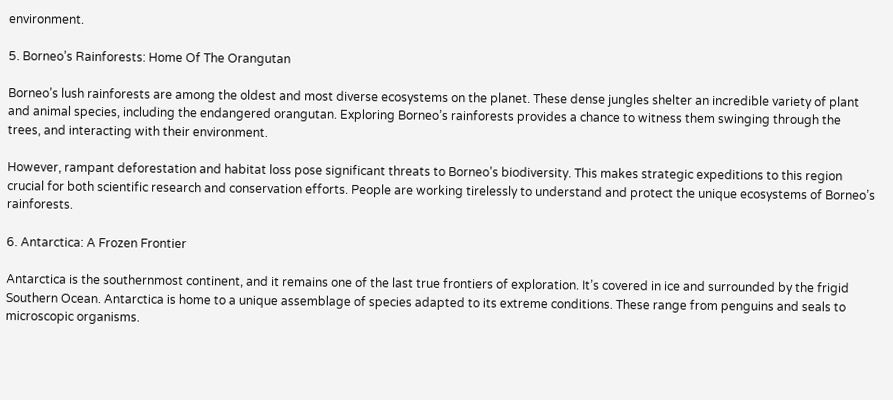environment.

5. Borneo’s Rainforests: Home Of The Orangutan

Borneo’s lush rainforests are among the oldest and most diverse ecosystems on the planet. These dense jungles shelter an incredible variety of plant and animal species, including the endangered orangutan. Exploring Borneo’s rainforests provides a chance to witness them swinging through the trees, and interacting with their environment.

However, rampant deforestation and habitat loss pose significant threats to Borneo’s biodiversity. This makes strategic expeditions to this region crucial for both scientific research and conservation efforts. People are working tirelessly to understand and protect the unique ecosystems of Borneo’s rainforests.

6. Antarctica: A Frozen Frontier

Antarctica is the southernmost continent, and it remains one of the last true frontiers of exploration. It’s covered in ice and surrounded by the frigid Southern Ocean. Antarctica is home to a unique assemblage of species adapted to its extreme conditions. These range from penguins and seals to microscopic organisms.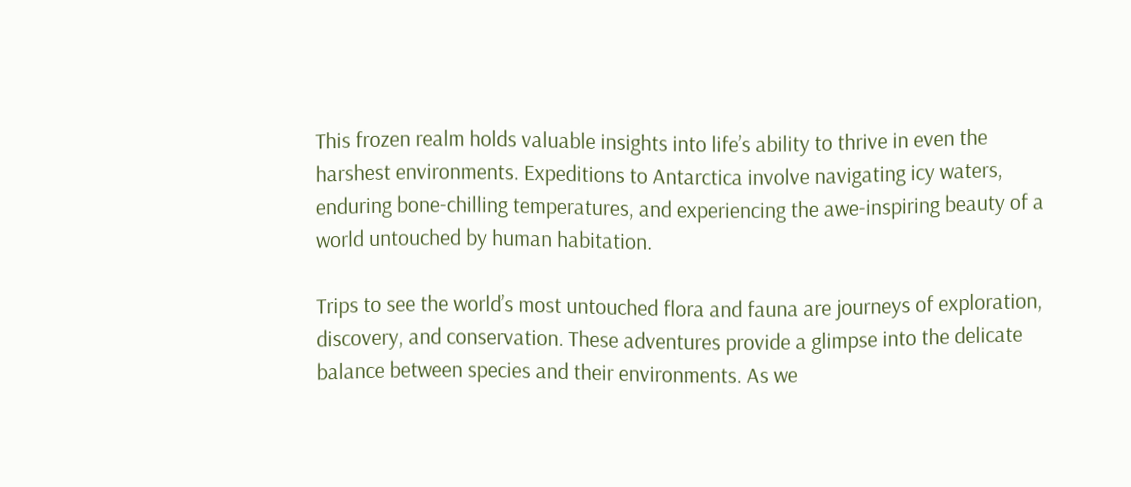This frozen realm holds valuable insights into life’s ability to thrive in even the harshest environments. Expeditions to Antarctica involve navigating icy waters, enduring bone-chilling temperatures, and experiencing the awe-inspiring beauty of a world untouched by human habitation.

Trips to see the world’s most untouched flora and fauna are journeys of exploration, discovery, and conservation. These adventures provide a glimpse into the delicate balance between species and their environments. As we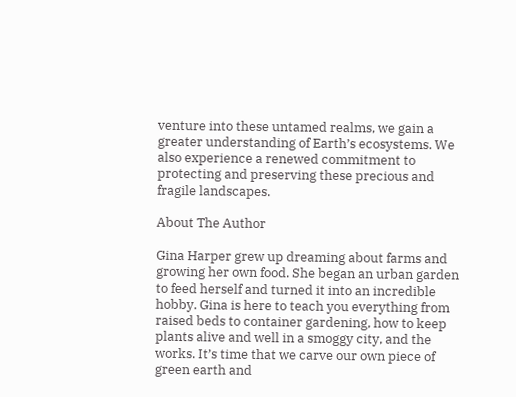venture into these untamed realms, we gain a greater understanding of Earth’s ecosystems. We also experience a renewed commitment to protecting and preserving these precious and fragile landscapes.

About The Author

Gina Harper grew up dreaming about farms and growing her own food. She began an urban garden to feed herself and turned it into an incredible hobby. Gina is here to teach you everything from raised beds to container gardening, how to keep plants alive and well in a smoggy city, and the works. It’s time that we carve our own piece of green earth and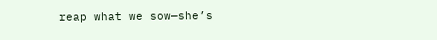reap what we sow—she’s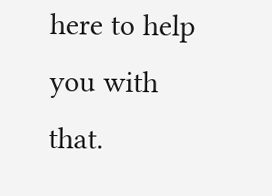here to help you with that.